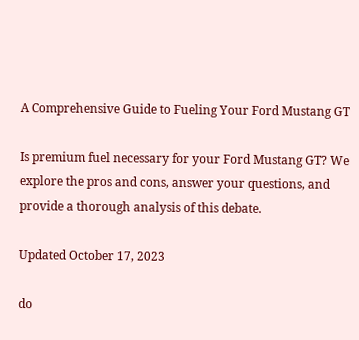A Comprehensive Guide to Fueling Your Ford Mustang GT

Is premium fuel necessary for your Ford Mustang GT? We explore the pros and cons, answer your questions, and provide a thorough analysis of this debate.

Updated October 17, 2023

do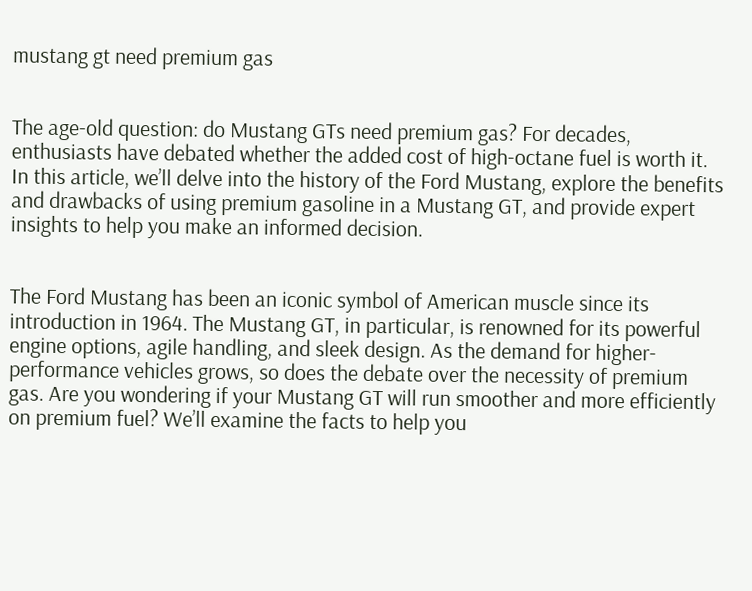mustang gt need premium gas


The age-old question: do Mustang GTs need premium gas? For decades, enthusiasts have debated whether the added cost of high-octane fuel is worth it. In this article, we’ll delve into the history of the Ford Mustang, explore the benefits and drawbacks of using premium gasoline in a Mustang GT, and provide expert insights to help you make an informed decision.


The Ford Mustang has been an iconic symbol of American muscle since its introduction in 1964. The Mustang GT, in particular, is renowned for its powerful engine options, agile handling, and sleek design. As the demand for higher-performance vehicles grows, so does the debate over the necessity of premium gas. Are you wondering if your Mustang GT will run smoother and more efficiently on premium fuel? We’ll examine the facts to help you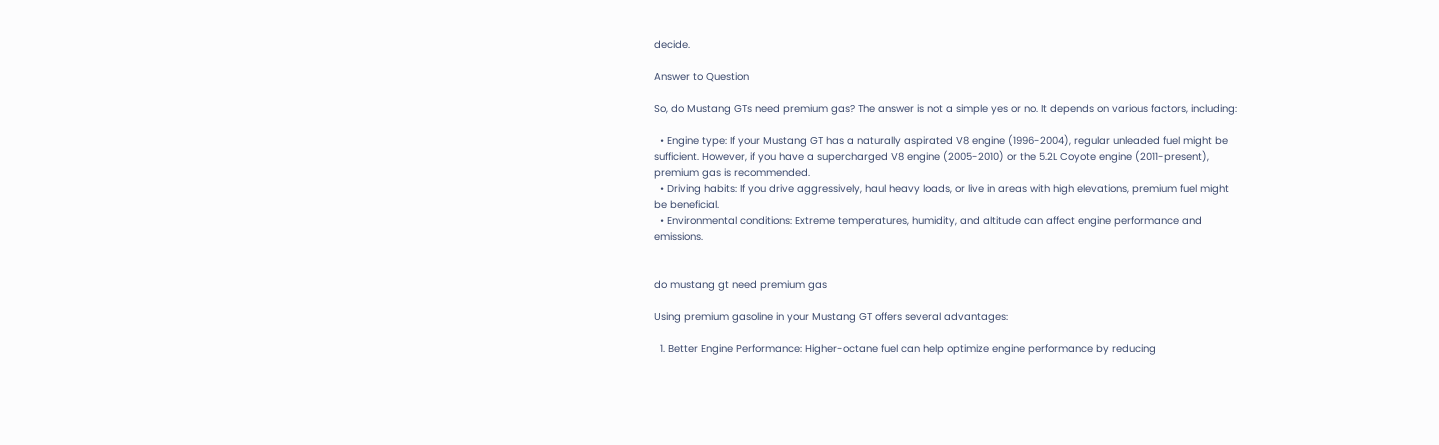decide.

Answer to Question

So, do Mustang GTs need premium gas? The answer is not a simple yes or no. It depends on various factors, including:

  • Engine type: If your Mustang GT has a naturally aspirated V8 engine (1996-2004), regular unleaded fuel might be sufficient. However, if you have a supercharged V8 engine (2005-2010) or the 5.2L Coyote engine (2011-present), premium gas is recommended.
  • Driving habits: If you drive aggressively, haul heavy loads, or live in areas with high elevations, premium fuel might be beneficial.
  • Environmental conditions: Extreme temperatures, humidity, and altitude can affect engine performance and emissions.


do mustang gt need premium gas

Using premium gasoline in your Mustang GT offers several advantages:

  1. Better Engine Performance: Higher-octane fuel can help optimize engine performance by reducing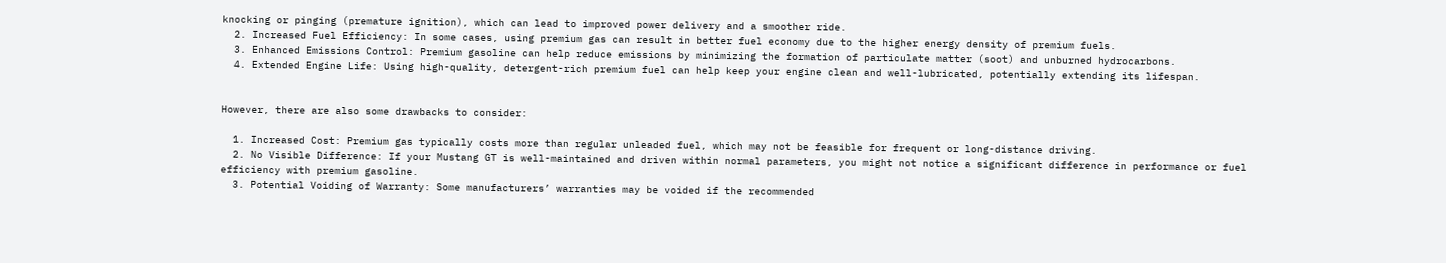knocking or pinging (premature ignition), which can lead to improved power delivery and a smoother ride.
  2. Increased Fuel Efficiency: In some cases, using premium gas can result in better fuel economy due to the higher energy density of premium fuels.
  3. Enhanced Emissions Control: Premium gasoline can help reduce emissions by minimizing the formation of particulate matter (soot) and unburned hydrocarbons.
  4. Extended Engine Life: Using high-quality, detergent-rich premium fuel can help keep your engine clean and well-lubricated, potentially extending its lifespan.


However, there are also some drawbacks to consider:

  1. Increased Cost: Premium gas typically costs more than regular unleaded fuel, which may not be feasible for frequent or long-distance driving.
  2. No Visible Difference: If your Mustang GT is well-maintained and driven within normal parameters, you might not notice a significant difference in performance or fuel efficiency with premium gasoline.
  3. Potential Voiding of Warranty: Some manufacturers’ warranties may be voided if the recommended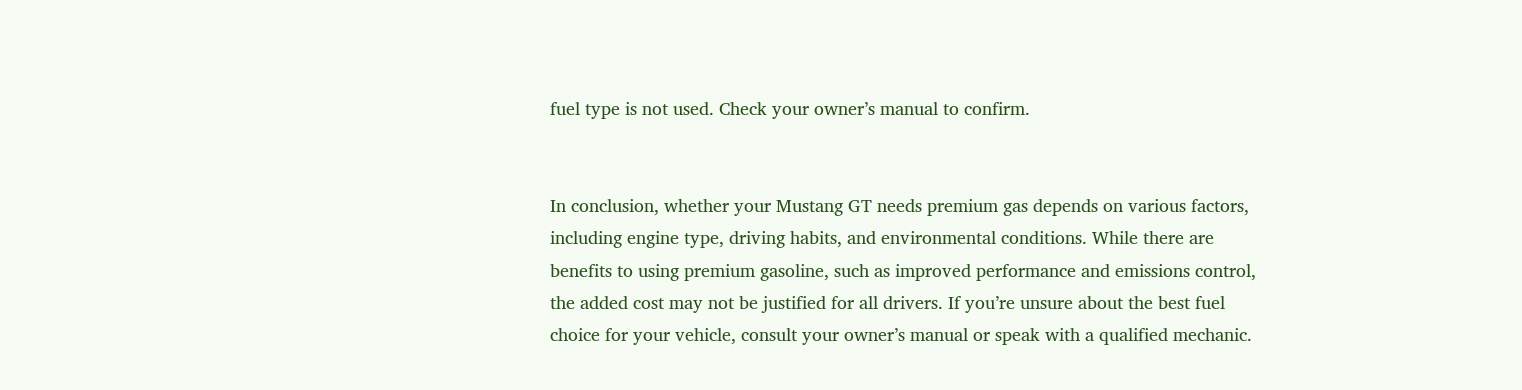fuel type is not used. Check your owner’s manual to confirm.


In conclusion, whether your Mustang GT needs premium gas depends on various factors, including engine type, driving habits, and environmental conditions. While there are benefits to using premium gasoline, such as improved performance and emissions control, the added cost may not be justified for all drivers. If you’re unsure about the best fuel choice for your vehicle, consult your owner’s manual or speak with a qualified mechanic.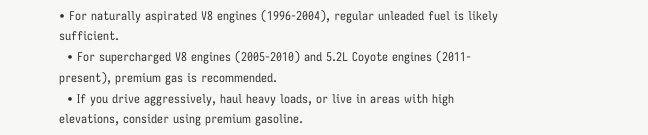• For naturally aspirated V8 engines (1996-2004), regular unleaded fuel is likely sufficient.
  • For supercharged V8 engines (2005-2010) and 5.2L Coyote engines (2011-present), premium gas is recommended.
  • If you drive aggressively, haul heavy loads, or live in areas with high elevations, consider using premium gasoline.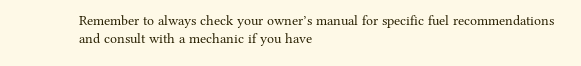Remember to always check your owner’s manual for specific fuel recommendations and consult with a mechanic if you have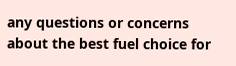any questions or concerns about the best fuel choice for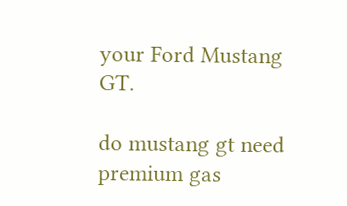your Ford Mustang GT.

do mustang gt need premium gas